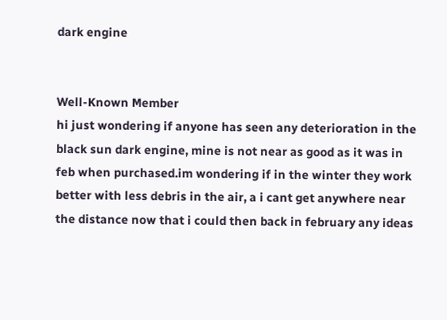dark engine


Well-Known Member
hi just wondering if anyone has seen any deterioration in the black sun dark engine, mine is not near as good as it was in feb when purchased.im wondering if in the winter they work better with less debris in the air, a i cant get anywhere near the distance now that i could then back in february any ideas